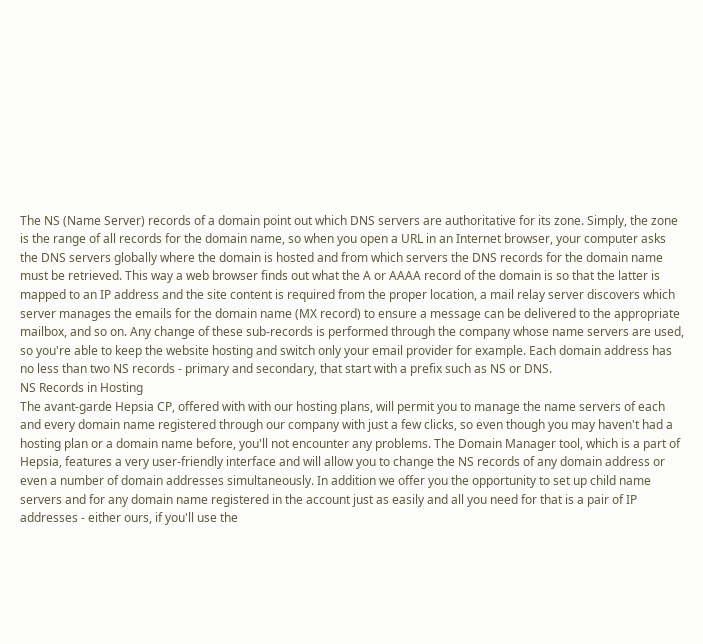The NS (Name Server) records of a domain point out which DNS servers are authoritative for its zone. Simply, the zone is the range of all records for the domain name, so when you open a URL in an Internet browser, your computer asks the DNS servers globally where the domain is hosted and from which servers the DNS records for the domain name must be retrieved. This way a web browser finds out what the A or AAAA record of the domain is so that the latter is mapped to an IP address and the site content is required from the proper location, a mail relay server discovers which server manages the emails for the domain name (MX record) to ensure a message can be delivered to the appropriate mailbox, and so on. Any change of these sub-records is performed through the company whose name servers are used, so you're able to keep the website hosting and switch only your email provider for example. Each domain address has no less than two NS records - primary and secondary, that start with a prefix such as NS or DNS.
NS Records in Hosting
The avant-garde Hepsia CP, offered with with our hosting plans, will permit you to manage the name servers of each and every domain name registered through our company with just a few clicks, so even though you may haven't had a hosting plan or a domain name before, you'll not encounter any problems. The Domain Manager tool, which is a part of Hepsia, features a very user-friendly interface and will allow you to change the NS records of any domain address or even a number of domain addresses simultaneously. In addition we offer you the opportunity to set up child name servers and for any domain name registered in the account just as easily and all you need for that is a pair of IP addresses - either ours, if you'll use the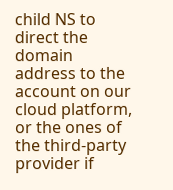child NS to direct the domain address to the account on our cloud platform, or the ones of the third-party provider if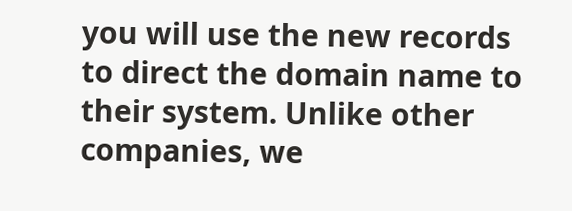you will use the new records to direct the domain name to their system. Unlike other companies, we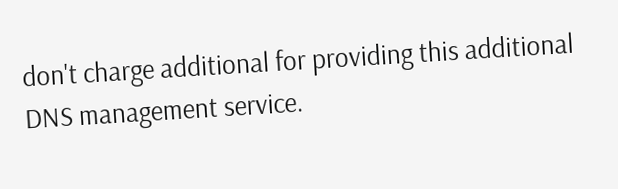don't charge additional for providing this additional DNS management service.